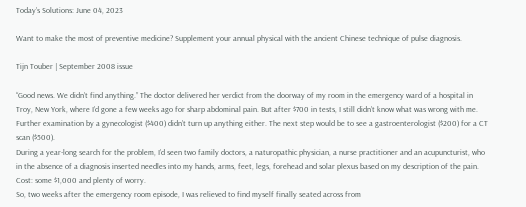Today’s Solutions: June 04, 2023

Want to make the most of preventive medicine? Supplement your annual physical with the ancient Chinese technique of pulse diagnosis.

Tijn Touber | September 2008 issue

“Good news. We didn’t find anything.” The doctor delivered her verdict from the doorway of my room in the emergency ward of a hospital in Troy, New York, where I’d gone a few weeks ago for sharp abdominal pain. But after $700 in tests, I still didn’t know what was wrong with me. Further examination by a gynecologist ($400) didn’t turn up anything either. The next step would be to see a gastroenterologist ($200) for a CT scan ($500).
During a year-long search for the problem, I’d seen two family doctors, a naturopathic physician, a nurse practitioner and an acupuncturist, who in the absence of a diagnosis inserted needles into my hands, arms, feet, legs, forehead and solar plexus based on my description of the pain. Cost: some $1,000 and plenty of worry.
So, two weeks after the emergency room episode, I was relieved to find myself finally seated across from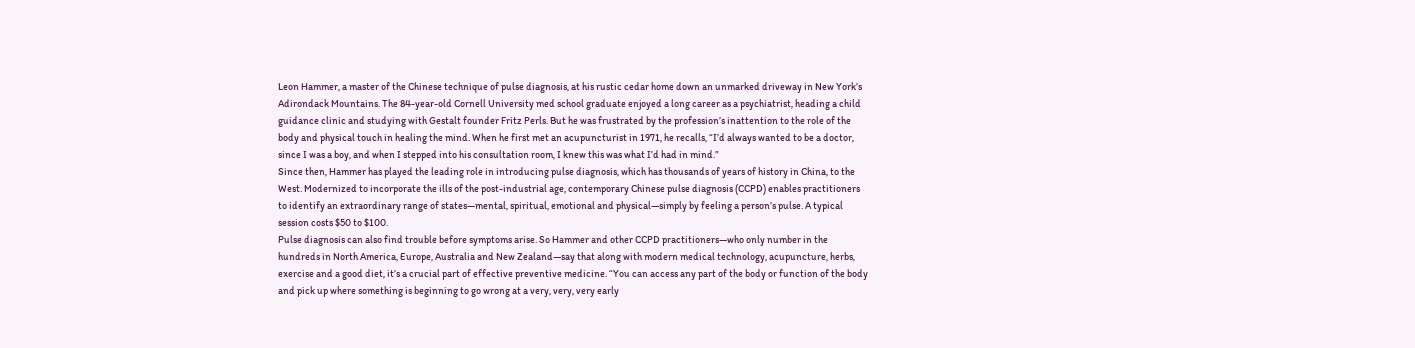Leon Hammer, a master of the Chinese technique of pulse diagnosis, at his rustic cedar home down an unmarked driveway in New York’s Adirondack Mountains. The 84-year-old Cornell University med school graduate enjoyed a long career as a psychiatrist, heading a child guidance clinic and studying with Gestalt founder Fritz Perls. But he was frustrated by the profession’s inattention to the role of the body and physical touch in healing the mind. When he first met an acupuncturist in 1971, he recalls, “I’d always wanted to be a doctor, since I was a boy, and when I stepped into his consultation room, I knew this was what I’d had in mind.”
Since then, Hammer has played the leading role in introducing pulse diagnosis, which has thousands of years of history in China, to the West. Modernized to incorporate the ills of the post-industrial age, contemporary Chinese pulse diagnosis (CCPD) enables practitioners to identify an extraordinary range of states—mental, spiritual, emotional and physical—simply by feeling a person’s pulse. A typical session costs $50 to $100.
Pulse diagnosis can also find trouble before symptoms arise. So Hammer and other CCPD practitioners—who only number in the hundreds in North America, Europe, Australia and New Zealand—say that along with modern medical technology, acupuncture, herbs, exercise and a good diet, it’s a crucial part of effective preventive medicine. “You can access any part of the body or function of the body and pick up where something is beginning to go wrong at a very, very, very early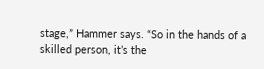stage,” Hammer says. “So in the hands of a skilled person, it’s the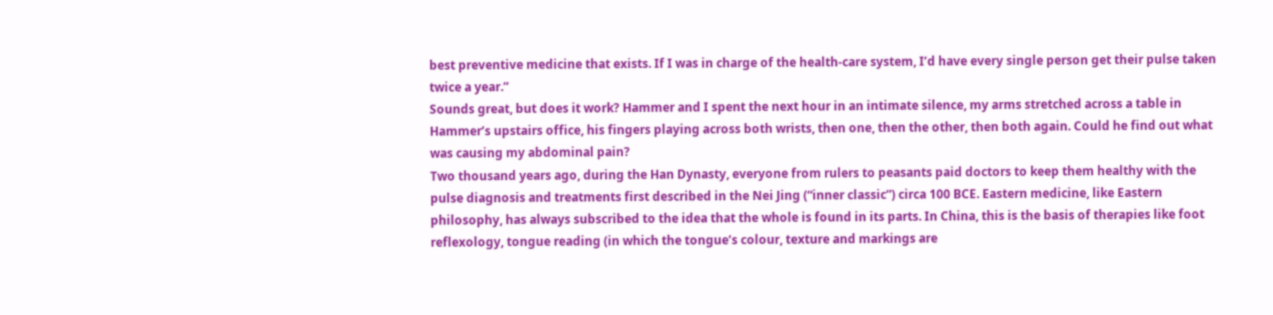best preventive medicine that exists. If I was in charge of the health-care system, I’d have every single person get their pulse taken twice a year.”
Sounds great, but does it work? Hammer and I spent the next hour in an intimate silence, my arms stretched across a table in Hammer’s upstairs office, his fingers playing across both wrists, then one, then the other, then both again. Could he find out what was causing my abdominal pain?
Two thousand years ago, during the Han Dynasty, everyone from rulers to peasants paid doctors to keep them healthy with the pulse diagnosis and treatments first described in the Nei Jing (“inner classic”) circa 100 BCE. Eastern medicine, like Eastern philosophy, has always subscribed to the idea that the whole is found in its parts. In China, this is the basis of therapies like foot reflexology, tongue reading (in which the tongue’s colour, texture and markings are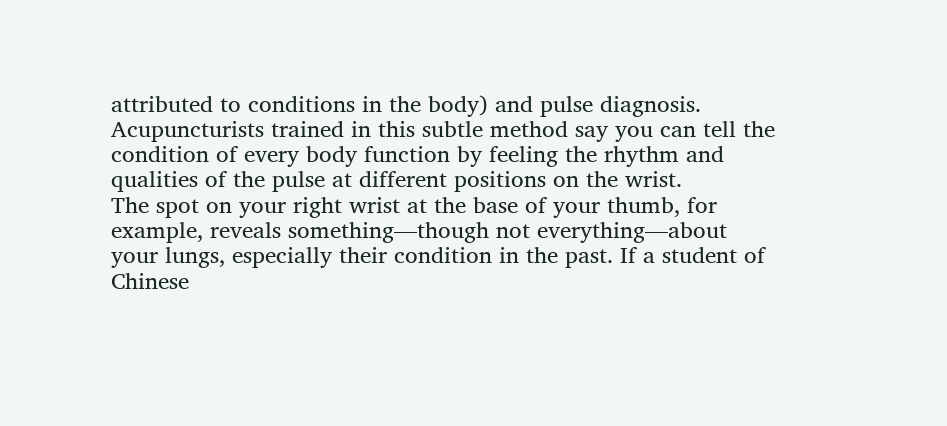attributed to conditions in the body) and pulse diagnosis. Acupuncturists trained in this subtle method say you can tell the condition of every body function by feeling the rhythm and qualities of the pulse at different positions on the wrist.
The spot on your right wrist at the base of your thumb, for example, reveals something—though not everything—about your lungs, especially their condition in the past. If a student of Chinese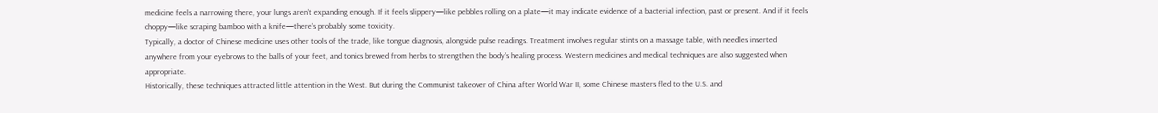medicine feels a narrowing there, your lungs aren’t expanding enough. If it feels slippery—like pebbles rolling on a plate—it may indicate evidence of a bacterial infection, past or present. And if it feels choppy—like scraping bamboo with a knife—there’s probably some toxicity.
Typically, a doctor of Chinese medicine uses other tools of the trade, like tongue diagnosis, alongside pulse readings. Treatment involves regular stints on a massage table, with needles inserted anywhere from your eyebrows to the balls of your feet, and tonics brewed from herbs to strengthen the body’s healing process. Western medicines and medical techniques are also suggested when appropriate.
Historically, these techniques attracted little attention in the West. But during the Communist takeover of China after World War II, some Chinese masters fled to the U.S. and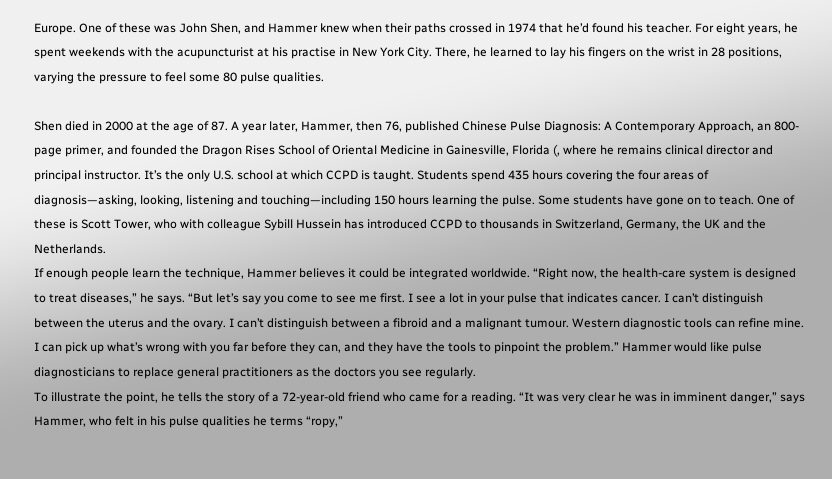Europe. One of these was John Shen, and Hammer knew when their paths crossed in 1974 that he’d found his teacher. For eight years, he spent weekends with the acupuncturist at his practise in New York City. There, he learned to lay his fingers on the wrist in 28 positions, varying the pressure to feel some 80 pulse qualities.

Shen died in 2000 at the age of 87. A year later, Hammer, then 76, published Chinese Pulse Diagnosis: A Contemporary Approach, an 800-page primer, and founded the Dragon Rises School of Oriental Medicine in Gainesville, Florida (, where he remains clinical director and principal instructor. It’s the only U.S. school at which CCPD is taught. Students spend 435 hours covering the four areas of diagnosis—asking, looking, listening and touching—including 150 hours learning the pulse. Some students have gone on to teach. One of these is Scott Tower, who with colleague Sybill Hussein has introduced CCPD to thousands in Switzerland, Germany, the UK and the Netherlands.
If enough people learn the technique, Hammer believes it could be integrated worldwide. “Right now, the health-care system is designed to treat diseases,” he says. “But let’s say you come to see me first. I see a lot in your pulse that indicates cancer. I can’t distinguish between the uterus and the ovary. I can’t distinguish between a fibroid and a malignant tumour. Western diagnostic tools can refine mine. I can pick up what’s wrong with you far before they can, and they have the tools to pinpoint the problem.” Hammer would like pulse diagnosticians to replace general practitioners as the doctors you see regularly.
To illustrate the point, he tells the story of a 72-year-old friend who came for a reading. “It was very clear he was in imminent danger,” says Hammer, who felt in his pulse qualities he terms “ropy,”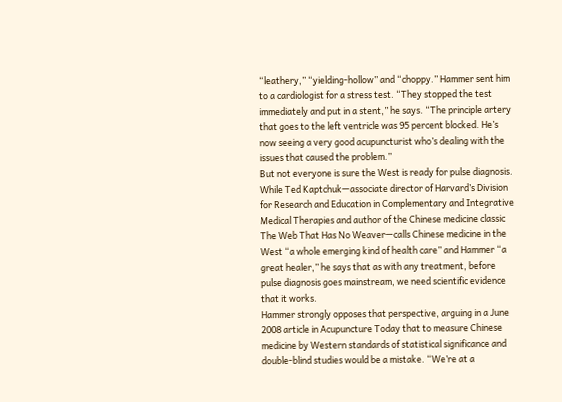“leathery,” “yielding-hollow” and “choppy.” Hammer sent him to a cardiologist for a stress test. “They stopped the test immediately and put in a stent,” he says. “The principle artery that goes to the left ventricle was 95 percent blocked. He’s now seeing a very good acupuncturist who’s dealing with the issues that caused the problem.”
But not everyone is sure the West is ready for pulse diagnosis. While Ted Kaptchuk—associate director of Harvard’s Division for Research and Education in Complementary and Integrative Medical Therapies and author of the Chinese medicine classic The Web That Has No Weaver—calls Chinese medicine in the West “a whole emerging kind of health care” and Hammer “a great healer,” he says that as with any treatment, before pulse diagnosis goes mainstream, we need scientific evidence that it works.
Hammer strongly opposes that perspective, arguing in a June 2008 article in Acupuncture Today that to measure Chinese medicine by Western standards of statistical significance and double-blind studies would be a mistake. “We’re at a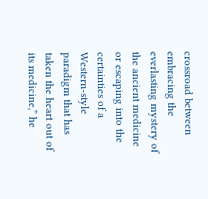crossroad between embracing the everlasting mystery of the ancient medicine or escaping into the certainties of a Western-style paradigm that has taken the heart out of its medicine,” he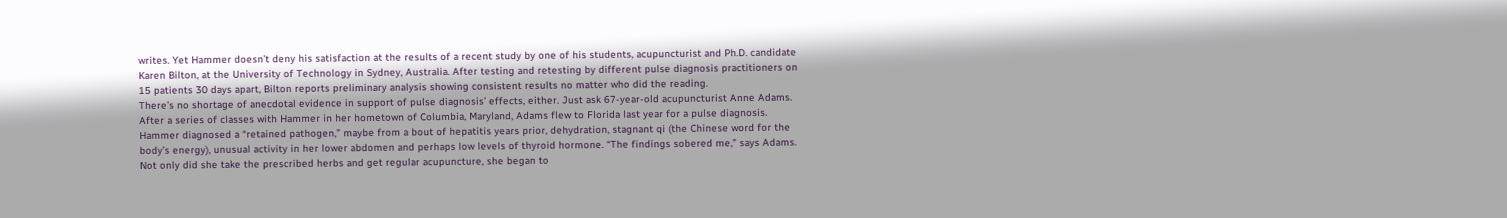writes. Yet Hammer doesn’t deny his satisfaction at the results of a recent study by one of his students, acupuncturist and Ph.D. candidate Karen Bilton, at the University of Technology in Sydney, Australia. After testing and retesting by different pulse diagnosis practitioners on 15 patients 30 days apart, Bilton reports preliminary analysis showing consistent results no matter who did the reading.
There’s no shortage of anecdotal evidence in support of pulse diagnosis’ effects, either. Just ask 67-year-old acupuncturist Anne Adams. After a series of classes with Hammer in her hometown of Columbia, Maryland, Adams flew to Florida last year for a pulse diagnosis. Hammer diagnosed a “retained pathogen,” maybe from a bout of hepatitis years prior, dehydration, stagnant qi (the Chinese word for the body’s energy), unusual activity in her lower abdomen and perhaps low levels of thyroid hormone. “The findings sobered me,” says Adams. Not only did she take the prescribed herbs and get regular acupuncture, she began to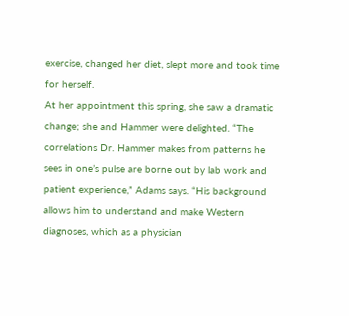exercise, changed her diet, slept more and took time for herself.
At her appointment this spring, she saw a dramatic change; she and Hammer were delighted. “The correlations Dr. Hammer makes from patterns he sees in one’s pulse are borne out by lab work and patient experience,” Adams says. “His background allows him to understand and make Western diagnoses, which as a physician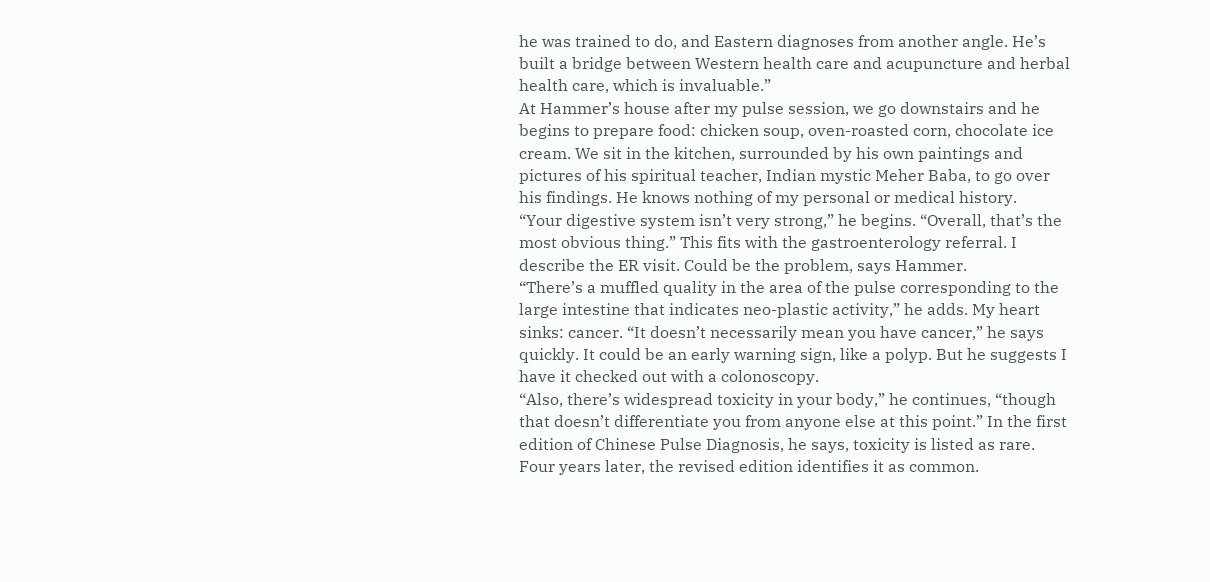he was trained to do, and Eastern diagnoses from another angle. He’s built a bridge between Western health care and acupuncture and herbal health care, which is invaluable.”
At Hammer’s house after my pulse session, we go downstairs and he begins to prepare food: chicken soup, oven-roasted corn, chocolate ice cream. We sit in the kitchen, surrounded by his own paintings and pictures of his spiritual teacher, Indian mystic Meher Baba, to go over his findings. He knows nothing of my personal or medical history.
“Your digestive system isn’t very strong,” he begins. “Overall, that’s the most obvious thing.” This fits with the gastroenterology referral. I describe the ER visit. Could be the problem, says Hammer.
“There’s a muffled quality in the area of the pulse corresponding to the large intestine that indicates neo-plastic activity,” he adds. My heart sinks: cancer. “It doesn’t necessarily mean you have cancer,” he says quickly. It could be an early warning sign, like a polyp. But he suggests I have it checked out with a colonoscopy.
“Also, there’s widespread toxicity in your body,” he continues, “though that doesn’t differentiate you from anyone else at this point.” In the first edition of Chinese Pulse Diagnosis, he says, toxicity is listed as rare. Four years later, the revised edition identifies it as common.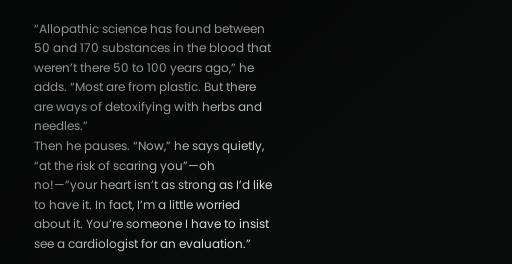“Allopathic science has found between 50 and 170 substances in the blood that weren’t there 50 to 100 years ago,” he adds. “Most are from plastic. But there are ways of detoxifying with herbs and needles.”
Then he pauses. “Now,” he says quietly, “at the risk of scaring you”—oh no!—”your heart isn’t as strong as I’d like to have it. In fact, I’m a little worried about it. You’re someone I have to insist see a cardiologist for an evaluation.”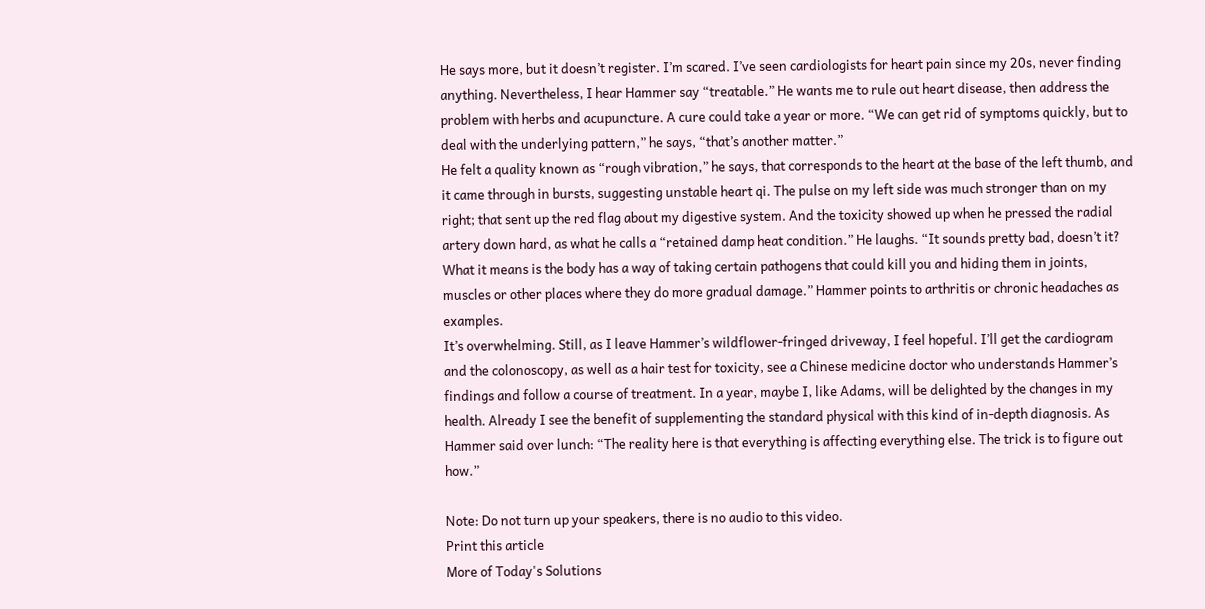He says more, but it doesn’t register. I’m scared. I’ve seen cardiologists for heart pain since my 20s, never finding anything. Nevertheless, I hear Hammer say “treatable.” He wants me to rule out heart disease, then address the problem with herbs and acupuncture. A cure could take a year or more. “We can get rid of symptoms quickly, but to deal with the underlying pattern,” he says, “that’s another matter.”
He felt a quality known as “rough vibration,” he says, that corresponds to the heart at the base of the left thumb, and it came through in bursts, suggesting unstable heart qi. The pulse on my left side was much stronger than on my right; that sent up the red flag about my digestive system. And the toxicity showed up when he pressed the radial artery down hard, as what he calls a “retained damp heat condition.” He laughs. “It sounds pretty bad, doesn’t it? What it means is the body has a way of taking certain pathogens that could kill you and hiding them in joints, muscles or other places where they do more gradual damage.” Hammer points to arthritis or chronic headaches as examples.
It’s overwhelming. Still, as I leave Hammer’s wildflower-fringed driveway, I feel hopeful. I’ll get the cardiogram and the colonoscopy, as well as a hair test for toxicity, see a Chinese medicine doctor who understands Hammer’s findings and follow a course of treatment. In a year, maybe I, like Adams, will be delighted by the changes in my health. Already I see the benefit of supplementing the standard physical with this kind of in-depth diagnosis. As Hammer said over lunch: “The reality here is that everything is affecting everything else. The trick is to figure out how.”

Note: Do not turn up your speakers, there is no audio to this video.
Print this article
More of Today's Solutions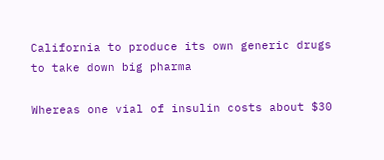California to produce its own generic drugs to take down big pharma

Whereas one vial of insulin costs about $30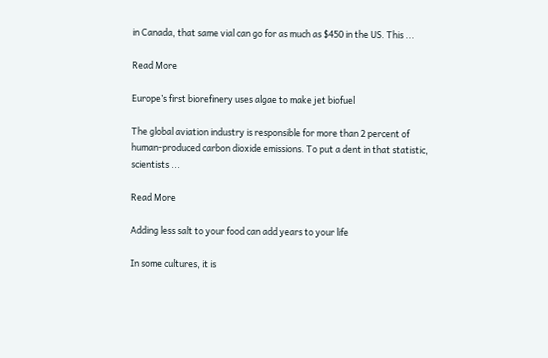in Canada, that same vial can go for as much as $450 in the US. This ...

Read More

Europe’s first biorefinery uses algae to make jet biofuel

The global aviation industry is responsible for more than 2 percent of human-produced carbon dioxide emissions. To put a dent in that statistic, scientists ...

Read More

Adding less salt to your food can add years to your life

In some cultures, it is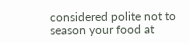considered polite not to season your food at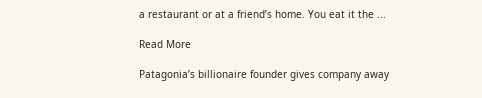a restaurant or at a friend’s home. You eat it the ...

Read More

Patagonia’s billionaire founder gives company away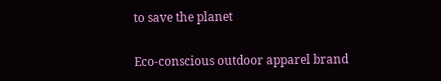to save the planet

Eco-conscious outdoor apparel brand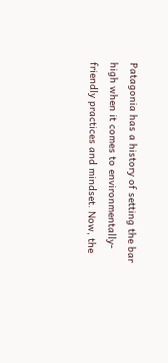Patagonia has a history of setting the bar high when it comes to environmentally-friendly practices and mindset. Now, the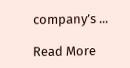company’s ...

Read More